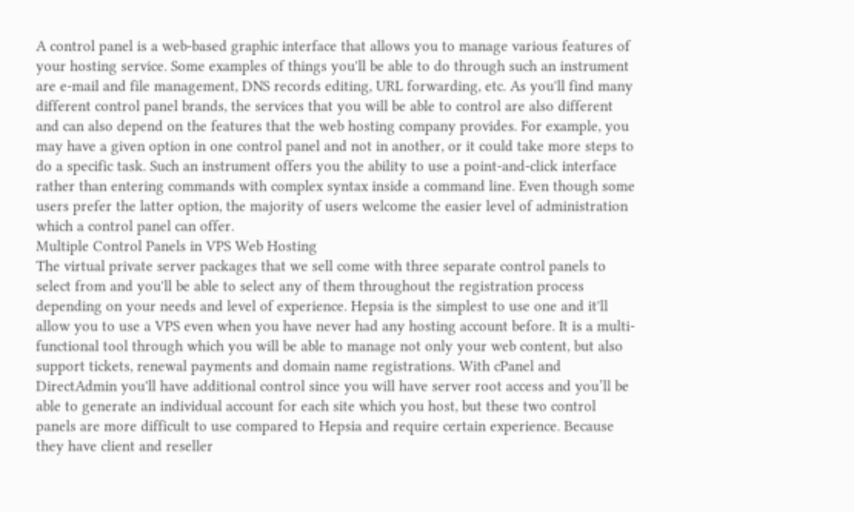A control panel is a web-based graphic interface that allows you to manage various features of your hosting service. Some examples of things you'll be able to do through such an instrument are e-mail and file management, DNS records editing, URL forwarding, etc. As you'll find many different control panel brands, the services that you will be able to control are also different and can also depend on the features that the web hosting company provides. For example, you may have a given option in one control panel and not in another, or it could take more steps to do a specific task. Such an instrument offers you the ability to use a point-and-click interface rather than entering commands with complex syntax inside a command line. Even though some users prefer the latter option, the majority of users welcome the easier level of administration which a control panel can offer.
Multiple Control Panels in VPS Web Hosting
The virtual private server packages that we sell come with three separate control panels to select from and you'll be able to select any of them throughout the registration process depending on your needs and level of experience. Hepsia is the simplest to use one and it'll allow you to use a VPS even when you have never had any hosting account before. It is a multi-functional tool through which you will be able to manage not only your web content, but also support tickets, renewal payments and domain name registrations. With cPanel and DirectAdmin you'll have additional control since you will have server root access and you’ll be able to generate an individual account for each site which you host, but these two control panels are more difficult to use compared to Hepsia and require certain experience. Because they have client and reseller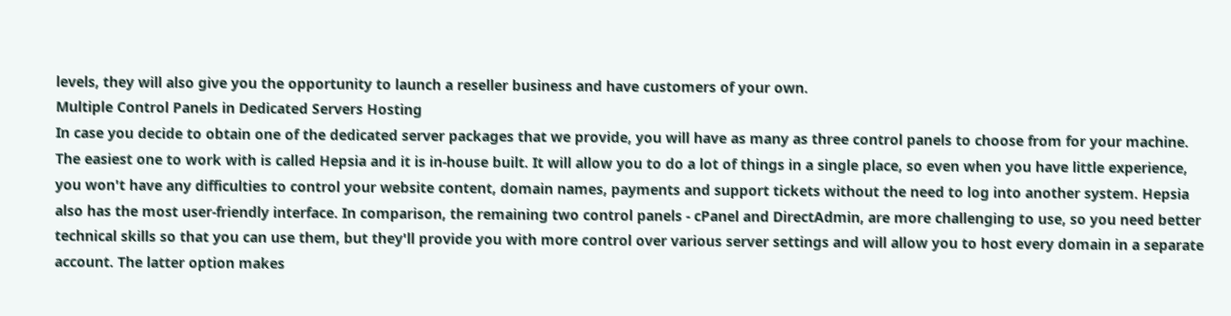levels, they will also give you the opportunity to launch a reseller business and have customers of your own.
Multiple Control Panels in Dedicated Servers Hosting
In case you decide to obtain one of the dedicated server packages that we provide, you will have as many as three control panels to choose from for your machine. The easiest one to work with is called Hepsia and it is in-house built. It will allow you to do a lot of things in a single place, so even when you have little experience, you won't have any difficulties to control your website content, domain names, payments and support tickets without the need to log into another system. Hepsia also has the most user-friendly interface. In comparison, the remaining two control panels - cPanel and DirectAdmin, are more challenging to use, so you need better technical skills so that you can use them, but they'll provide you with more control over various server settings and will allow you to host every domain in a separate account. The latter option makes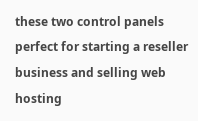these two control panels perfect for starting a reseller business and selling web hosting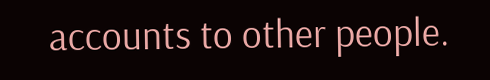accounts to other people.